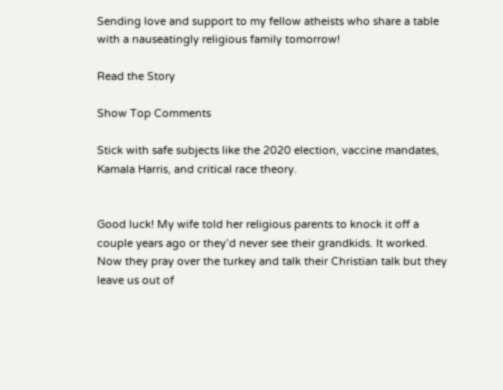Sending love and support to my fellow atheists who share a table with a nauseatingly religious family tomorrow!

Read the Story

Show Top Comments

Stick with safe subjects like the 2020 election, vaccine mandates, Kamala Harris, and critical race theory.


Good luck! My wife told her religious parents to knock it off a couple years ago or they’d never see their grandkids. It worked. Now they pray over the turkey and talk their Christian talk but they leave us out of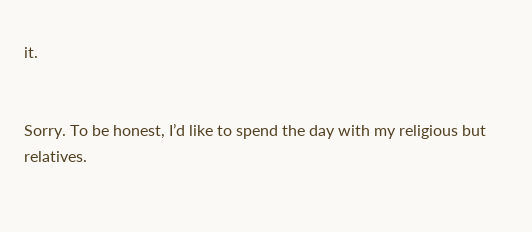it.


Sorry. To be honest, I’d like to spend the day with my religious but relatives.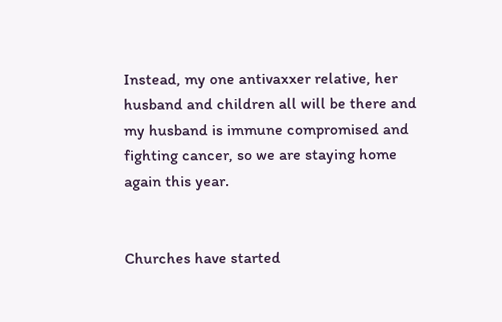Instead, my one antivaxxer relative, her husband and children all will be there and my husband is immune compromised and fighting cancer, so we are staying home again this year.


Churches have started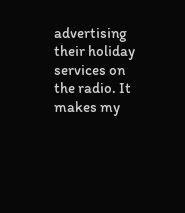advertising their holiday services on the radio. It makes my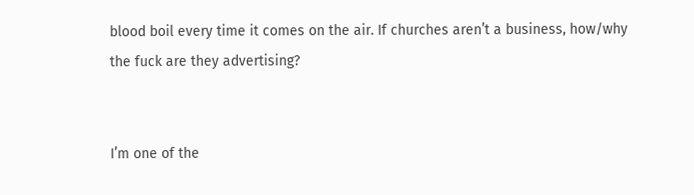blood boil every time it comes on the air. If churches aren’t a business, how/why the fuck are they advertising?


I’m one of the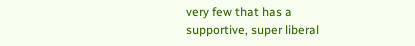very few that has a supportive, super liberal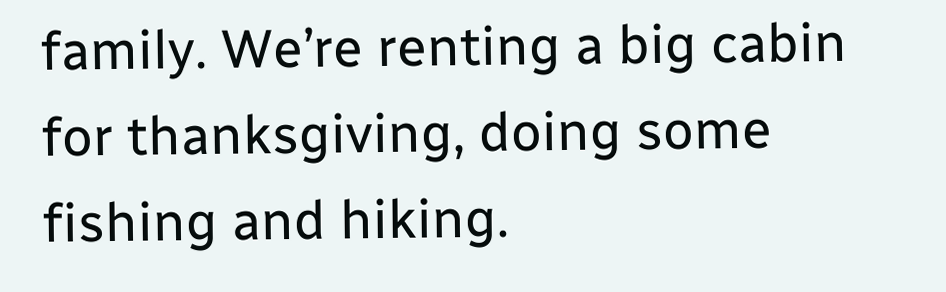family. We’re renting a big cabin for thanksgiving, doing some fishing and hiking.